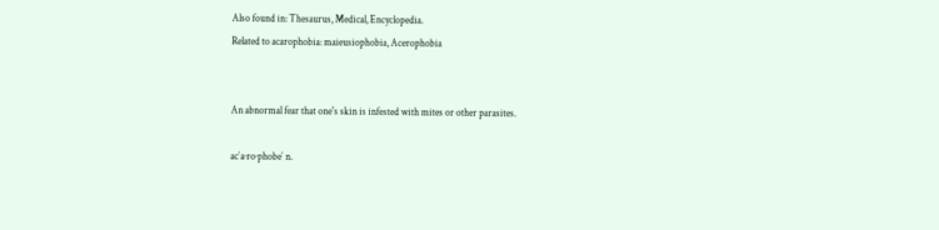Also found in: Thesaurus, Medical, Encyclopedia.
Related to acarophobia: maieusiophobia, Acerophobia


An abnormal fear that one's skin is infested with mites or other parasites.

ac′a·ro·phobe′ n.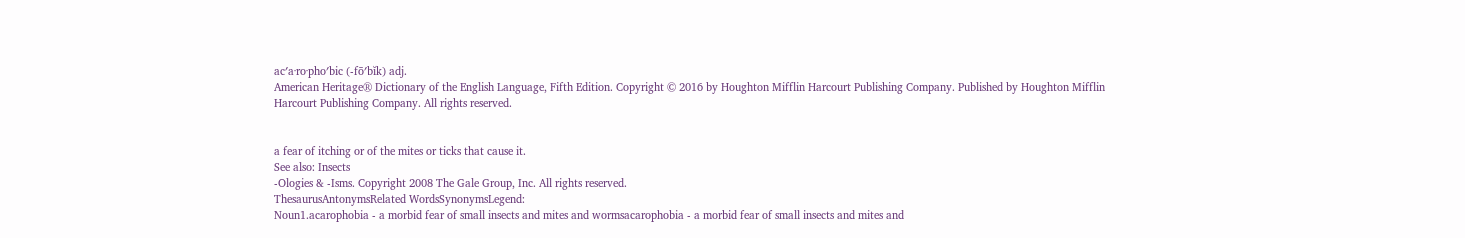ac′a·ro·pho′bic (-fō′bĭk) adj.
American Heritage® Dictionary of the English Language, Fifth Edition. Copyright © 2016 by Houghton Mifflin Harcourt Publishing Company. Published by Houghton Mifflin Harcourt Publishing Company. All rights reserved.


a fear of itching or of the mites or ticks that cause it.
See also: Insects
-Ologies & -Isms. Copyright 2008 The Gale Group, Inc. All rights reserved.
ThesaurusAntonymsRelated WordsSynonymsLegend:
Noun1.acarophobia - a morbid fear of small insects and mites and wormsacarophobia - a morbid fear of small insects and mites and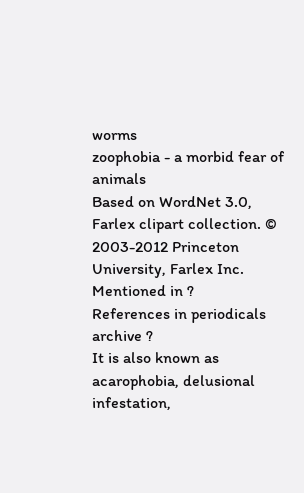worms
zoophobia - a morbid fear of animals
Based on WordNet 3.0, Farlex clipart collection. © 2003-2012 Princeton University, Farlex Inc.
Mentioned in ?
References in periodicals archive ?
It is also known as acarophobia, delusional infestation,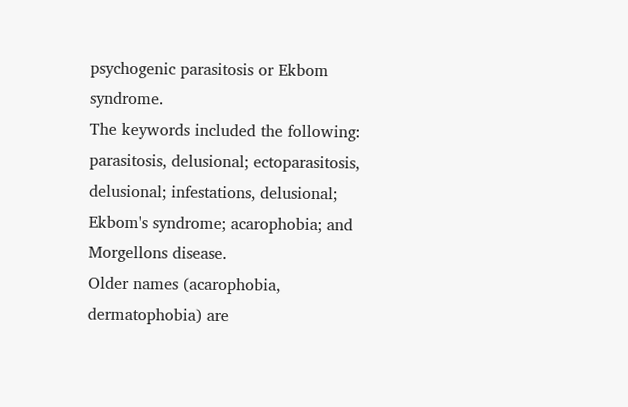psychogenic parasitosis or Ekbom syndrome.
The keywords included the following: parasitosis, delusional; ectoparasitosis, delusional; infestations, delusional; Ekbom's syndrome; acarophobia; and Morgellons disease.
Older names (acarophobia, dermatophobia) are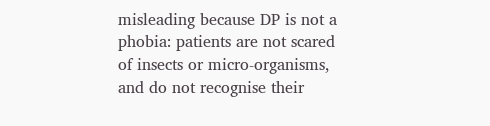misleading because DP is not a phobia: patients are not scared of insects or micro-organisms, and do not recognise their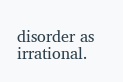disorder as irrational.